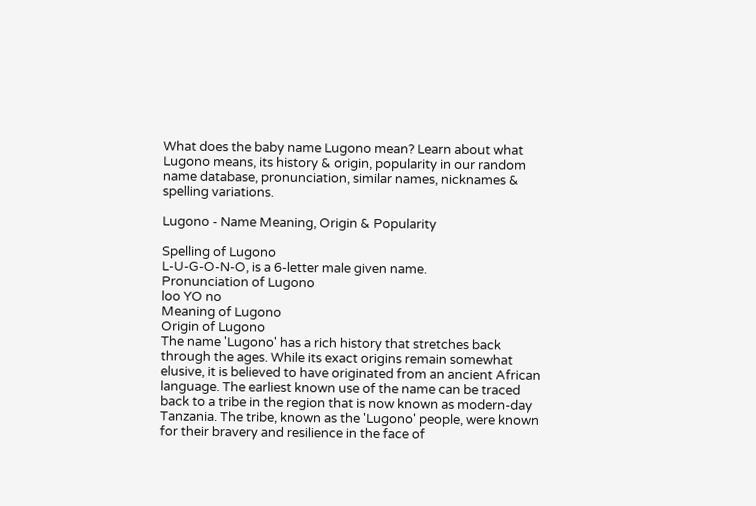What does the baby name Lugono mean? Learn about what Lugono means, its history & origin, popularity in our random name database, pronunciation, similar names, nicknames & spelling variations.

Lugono - Name Meaning, Origin & Popularity

Spelling of Lugono
L-U-G-O-N-O, is a 6-letter male given name.
Pronunciation of Lugono
loo YO no
Meaning of Lugono
Origin of Lugono
The name 'Lugono' has a rich history that stretches back through the ages. While its exact origins remain somewhat elusive, it is believed to have originated from an ancient African language. The earliest known use of the name can be traced back to a tribe in the region that is now known as modern-day Tanzania. The tribe, known as the 'Lugono' people, were known for their bravery and resilience in the face of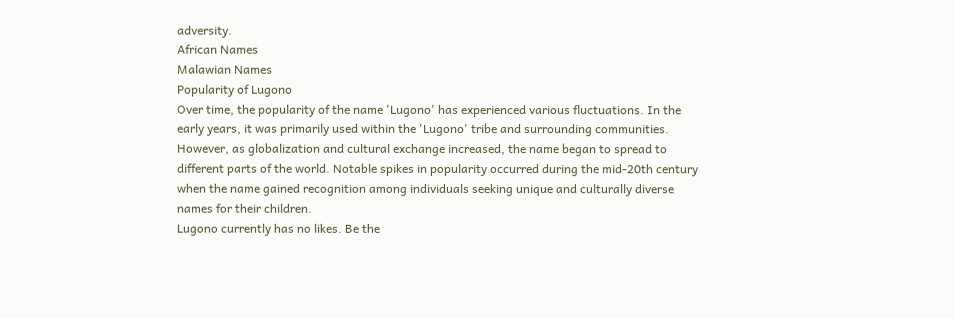adversity.
African Names
Malawian Names
Popularity of Lugono
Over time, the popularity of the name 'Lugono' has experienced various fluctuations. In the early years, it was primarily used within the 'Lugono' tribe and surrounding communities. However, as globalization and cultural exchange increased, the name began to spread to different parts of the world. Notable spikes in popularity occurred during the mid-20th century when the name gained recognition among individuals seeking unique and culturally diverse names for their children.
Lugono currently has no likes. Be the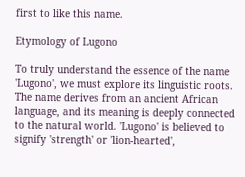first to like this name.

Etymology of Lugono

To truly understand the essence of the name 'Lugono', we must explore its linguistic roots. The name derives from an ancient African language, and its meaning is deeply connected to the natural world. 'Lugono' is believed to signify 'strength' or 'lion-hearted',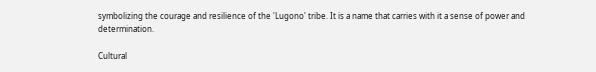symbolizing the courage and resilience of the 'Lugono' tribe. It is a name that carries with it a sense of power and determination.

Cultural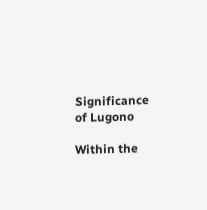Significance of Lugono

Within the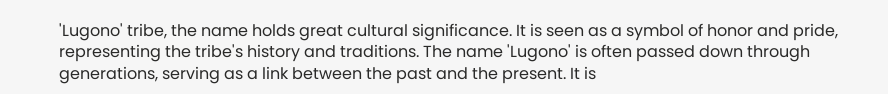'Lugono' tribe, the name holds great cultural significance. It is seen as a symbol of honor and pride, representing the tribe's history and traditions. The name 'Lugono' is often passed down through generations, serving as a link between the past and the present. It is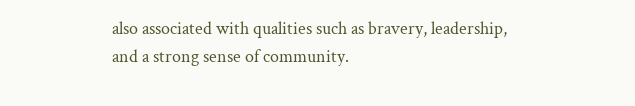also associated with qualities such as bravery, leadership, and a strong sense of community.